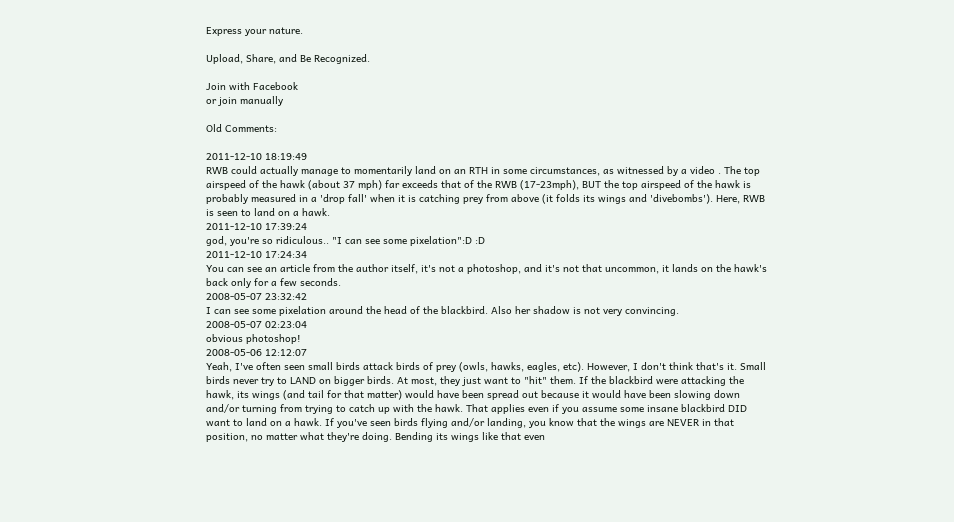Express your nature.

Upload, Share, and Be Recognized.

Join with Facebook
or join manually

Old Comments:

2011-12-10 18:19:49
RWB could actually manage to momentarily land on an RTH in some circumstances, as witnessed by a video . The top airspeed of the hawk (about 37 mph) far exceeds that of the RWB (17-23mph), BUT the top airspeed of the hawk is probably measured in a 'drop fall' when it is catching prey from above (it folds its wings and 'divebombs'). Here, RWB is seen to land on a hawk.
2011-12-10 17:39:24
god, you're so ridiculous.. "I can see some pixelation":D :D
2011-12-10 17:24:34
You can see an article from the author itself, it's not a photoshop, and it's not that uncommon, it lands on the hawk's back only for a few seconds.
2008-05-07 23:32:42
I can see some pixelation around the head of the blackbird. Also her shadow is not very convincing.
2008-05-07 02:23:04
obvious photoshop!
2008-05-06 12:12:07
Yeah, I've often seen small birds attack birds of prey (owls, hawks, eagles, etc). However, I don't think that's it. Small birds never try to LAND on bigger birds. At most, they just want to "hit" them. If the blackbird were attacking the hawk, its wings (and tail for that matter) would have been spread out because it would have been slowing down and/or turning from trying to catch up with the hawk. That applies even if you assume some insane blackbird DID want to land on a hawk. If you've seen birds flying and/or landing, you know that the wings are NEVER in that position, no matter what they're doing. Bending its wings like that even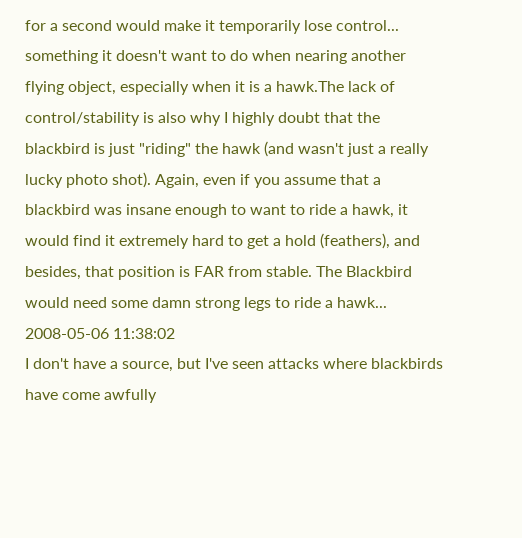for a second would make it temporarily lose control... something it doesn't want to do when nearing another flying object, especially when it is a hawk.The lack of control/stability is also why I highly doubt that the blackbird is just "riding" the hawk (and wasn't just a really lucky photo shot). Again, even if you assume that a blackbird was insane enough to want to ride a hawk, it would find it extremely hard to get a hold (feathers), and besides, that position is FAR from stable. The Blackbird would need some damn strong legs to ride a hawk...
2008-05-06 11:38:02
I don't have a source, but I've seen attacks where blackbirds have come awfully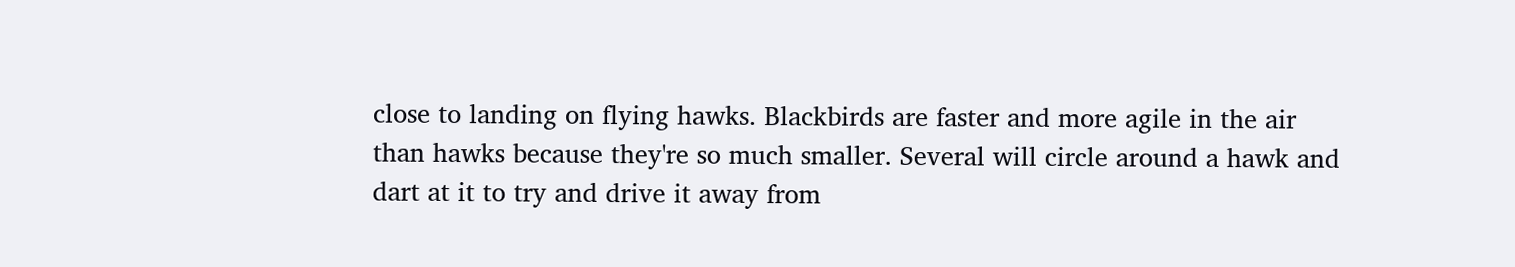close to landing on flying hawks. Blackbirds are faster and more agile in the air than hawks because they're so much smaller. Several will circle around a hawk and dart at it to try and drive it away from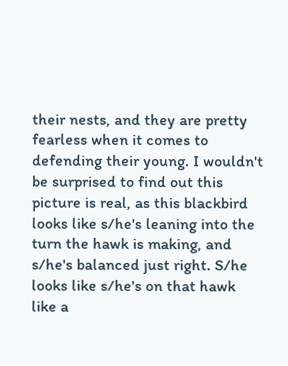their nests, and they are pretty fearless when it comes to defending their young. I wouldn't be surprised to find out this picture is real, as this blackbird looks like s/he's leaning into the turn the hawk is making, and s/he's balanced just right. S/he looks like s/he's on that hawk like a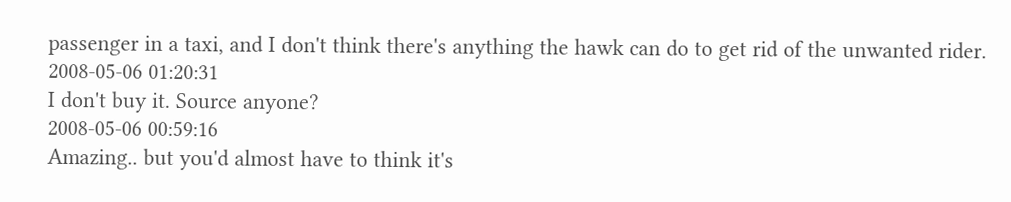passenger in a taxi, and I don't think there's anything the hawk can do to get rid of the unwanted rider.
2008-05-06 01:20:31
I don't buy it. Source anyone?
2008-05-06 00:59:16
Amazing.. but you'd almost have to think it's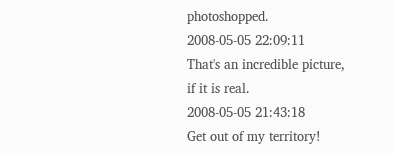photoshopped.
2008-05-05 22:09:11
That's an incredible picture, if it is real.
2008-05-05 21:43:18
Get out of my territory!